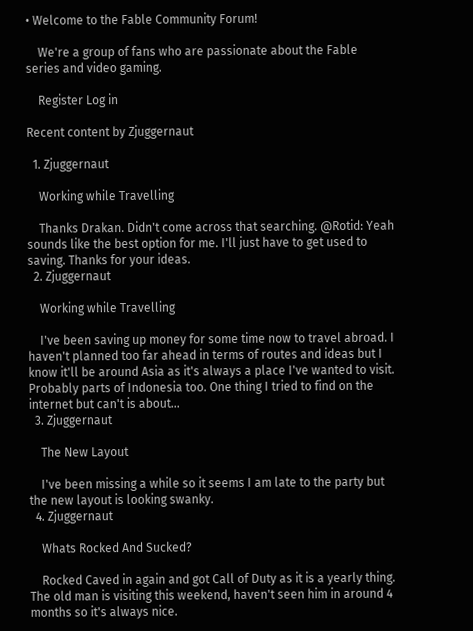• Welcome to the Fable Community Forum!

    We're a group of fans who are passionate about the Fable series and video gaming.

    Register Log in

Recent content by Zjuggernaut

  1. Zjuggernaut

    Working while Travelling

    Thanks Drakan. Didn't come across that searching. @Rotid: Yeah sounds like the best option for me. I'll just have to get used to saving. Thanks for your ideas.
  2. Zjuggernaut

    Working while Travelling

    I've been saving up money for some time now to travel abroad. I haven't planned too far ahead in terms of routes and ideas but I know it'll be around Asia as it's always a place I've wanted to visit. Probably parts of Indonesia too. One thing I tried to find on the internet but can't is about...
  3. Zjuggernaut

    The New Layout

    I've been missing a while so it seems I am late to the party but the new layout is looking swanky.
  4. Zjuggernaut

    Whats Rocked And Sucked?

    Rocked Caved in again and got Call of Duty as it is a yearly thing. The old man is visiting this weekend, haven't seen him in around 4 months so it's always nice.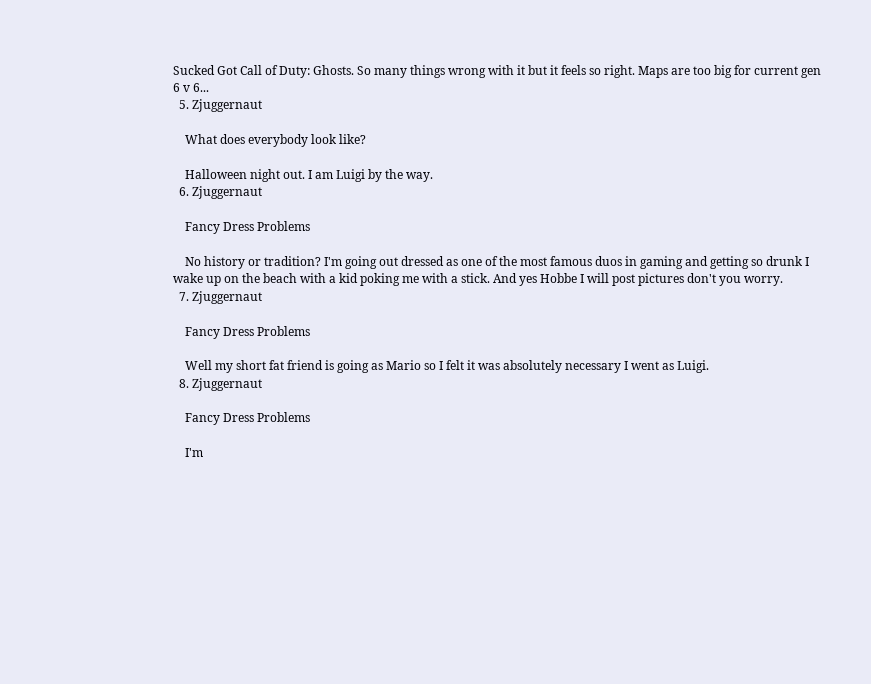Sucked Got Call of Duty: Ghosts. So many things wrong with it but it feels so right. Maps are too big for current gen 6 v 6...
  5. Zjuggernaut

    What does everybody look like?

    Halloween night out. I am Luigi by the way.
  6. Zjuggernaut

    Fancy Dress Problems

    No history or tradition? I'm going out dressed as one of the most famous duos in gaming and getting so drunk I wake up on the beach with a kid poking me with a stick. And yes Hobbe I will post pictures don't you worry.
  7. Zjuggernaut

    Fancy Dress Problems

    Well my short fat friend is going as Mario so I felt it was absolutely necessary I went as Luigi.
  8. Zjuggernaut

    Fancy Dress Problems

    I'm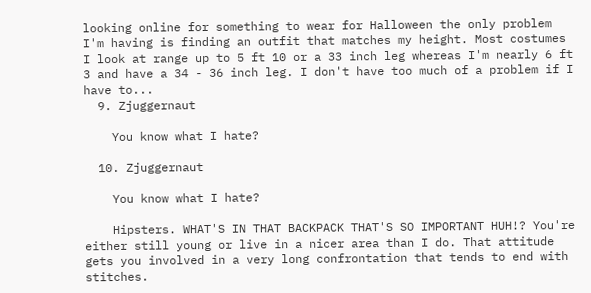looking online for something to wear for Halloween the only problem I'm having is finding an outfit that matches my height. Most costumes I look at range up to 5 ft 10 or a 33 inch leg whereas I'm nearly 6 ft 3 and have a 34 - 36 inch leg. I don't have too much of a problem if I have to...
  9. Zjuggernaut

    You know what I hate?

  10. Zjuggernaut

    You know what I hate?

    Hipsters. WHAT'S IN THAT BACKPACK THAT'S SO IMPORTANT HUH!? You're either still young or live in a nicer area than I do. That attitude gets you involved in a very long confrontation that tends to end with stitches.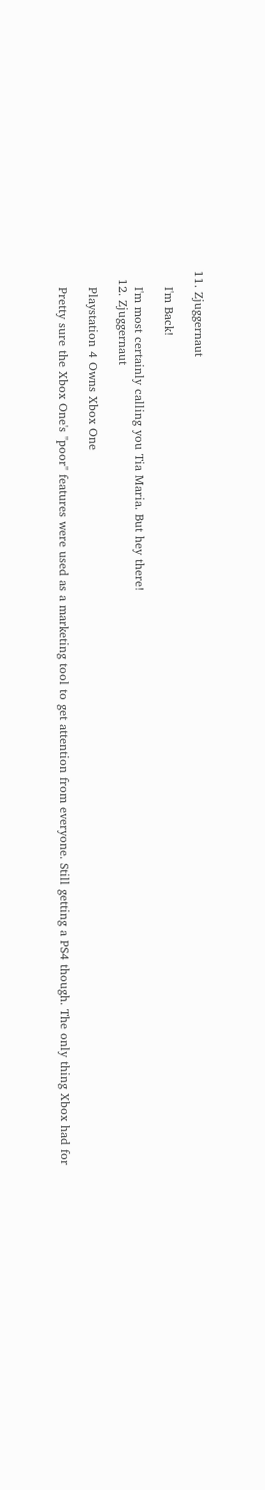11. Zjuggernaut

    I'm Back!

    I'm most certainly calling you Tia Maria. But hey there!
  12. Zjuggernaut

    Playstation 4 Owns Xbox One

    Pretty sure the Xbox One's "poor" features were used as a marketing tool to get attention from everyone. Still getting a PS4 though. The only thing Xbox had for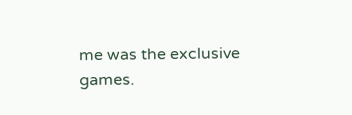me was the exclusive games.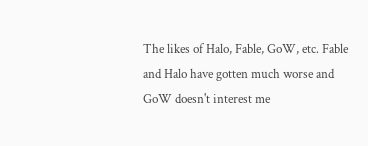The likes of Halo, Fable, GoW, etc. Fable and Halo have gotten much worse and GoW doesn't interest me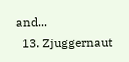and...
  13. Zjuggernaut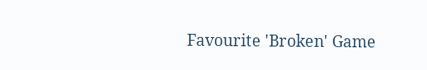Favourite 'Broken' Game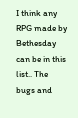I think any RPG made by Bethesday can be in this list.. The bugs and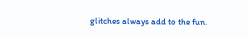glitches always add to the fun.